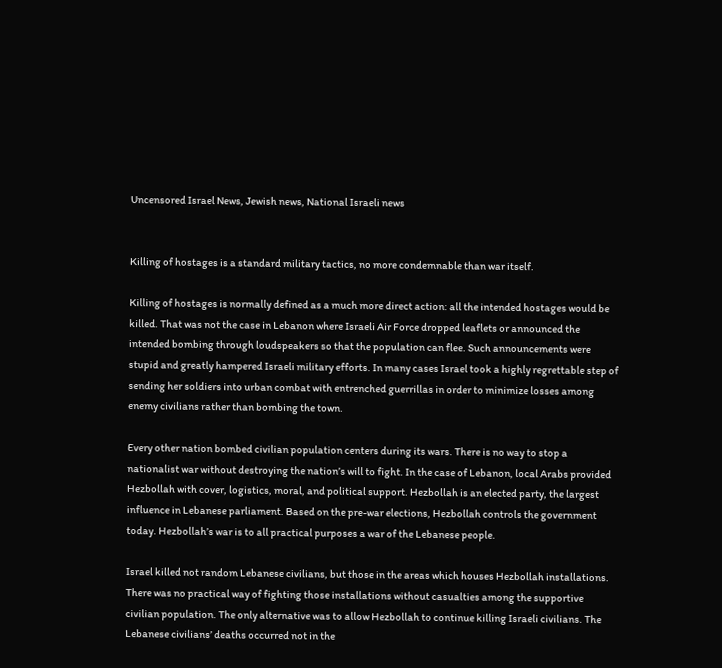Uncensored Israel News, Jewish news, National Israeli news


Killing of hostages is a standard military tactics, no more condemnable than war itself.

Killing of hostages is normally defined as a much more direct action: all the intended hostages would be killed. That was not the case in Lebanon where Israeli Air Force dropped leaflets or announced the intended bombing through loudspeakers so that the population can flee. Such announcements were stupid and greatly hampered Israeli military efforts. In many cases Israel took a highly regrettable step of sending her soldiers into urban combat with entrenched guerrillas in order to minimize losses among enemy civilians rather than bombing the town.

Every other nation bombed civilian population centers during its wars. There is no way to stop a nationalist war without destroying the nation’s will to fight. In the case of Lebanon, local Arabs provided Hezbollah with cover, logistics, moral, and political support. Hezbollah is an elected party, the largest influence in Lebanese parliament. Based on the pre-war elections, Hezbollah controls the government today. Hezbollah’s war is to all practical purposes a war of the Lebanese people.

Israel killed not random Lebanese civilians, but those in the areas which houses Hezbollah installations. There was no practical way of fighting those installations without casualties among the supportive civilian population. The only alternative was to allow Hezbollah to continue killing Israeli civilians. The Lebanese civilians’ deaths occurred not in the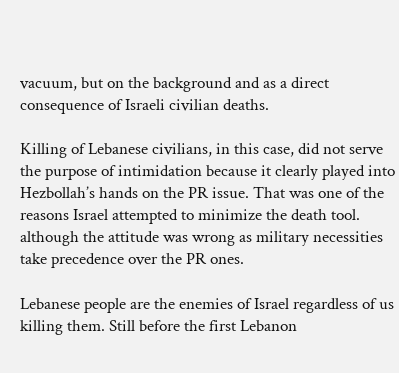vacuum, but on the background and as a direct consequence of Israeli civilian deaths.

Killing of Lebanese civilians, in this case, did not serve the purpose of intimidation because it clearly played into Hezbollah’s hands on the PR issue. That was one of the reasons Israel attempted to minimize the death tool. although the attitude was wrong as military necessities take precedence over the PR ones.

Lebanese people are the enemies of Israel regardless of us killing them. Still before the first Lebanon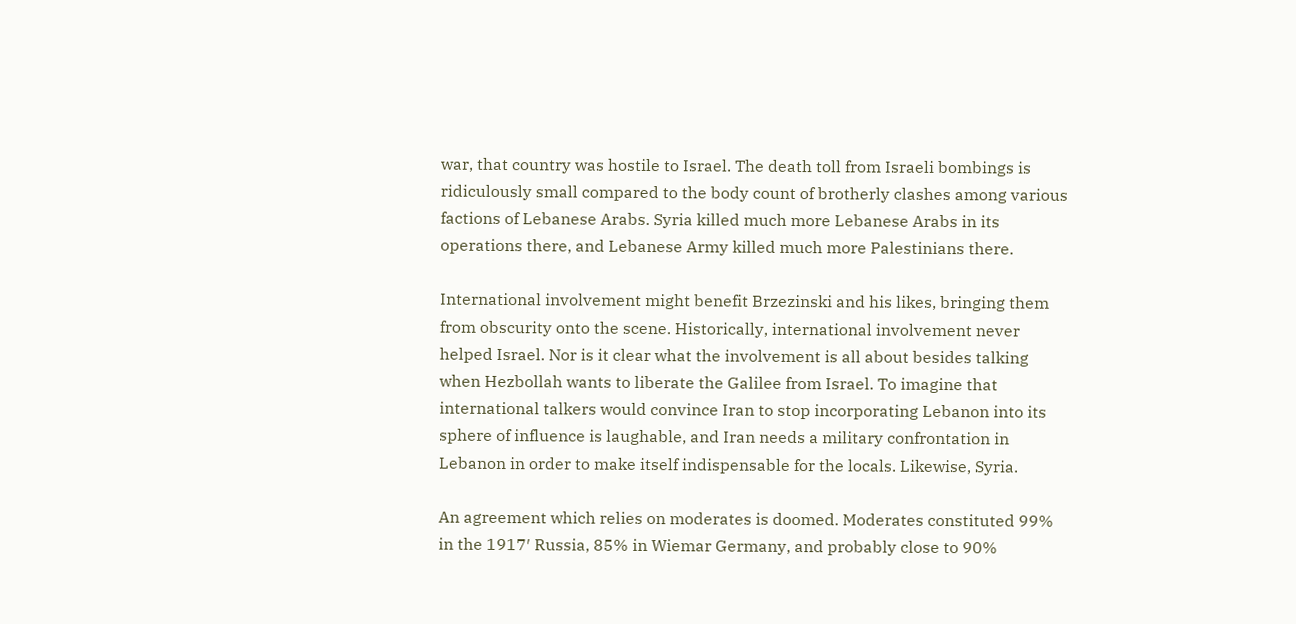war, that country was hostile to Israel. The death toll from Israeli bombings is ridiculously small compared to the body count of brotherly clashes among various factions of Lebanese Arabs. Syria killed much more Lebanese Arabs in its operations there, and Lebanese Army killed much more Palestinians there.

International involvement might benefit Brzezinski and his likes, bringing them from obscurity onto the scene. Historically, international involvement never helped Israel. Nor is it clear what the involvement is all about besides talking when Hezbollah wants to liberate the Galilee from Israel. To imagine that international talkers would convince Iran to stop incorporating Lebanon into its sphere of influence is laughable, and Iran needs a military confrontation in Lebanon in order to make itself indispensable for the locals. Likewise, Syria.

An agreement which relies on moderates is doomed. Moderates constituted 99% in the 1917′ Russia, 85% in Wiemar Germany, and probably close to 90%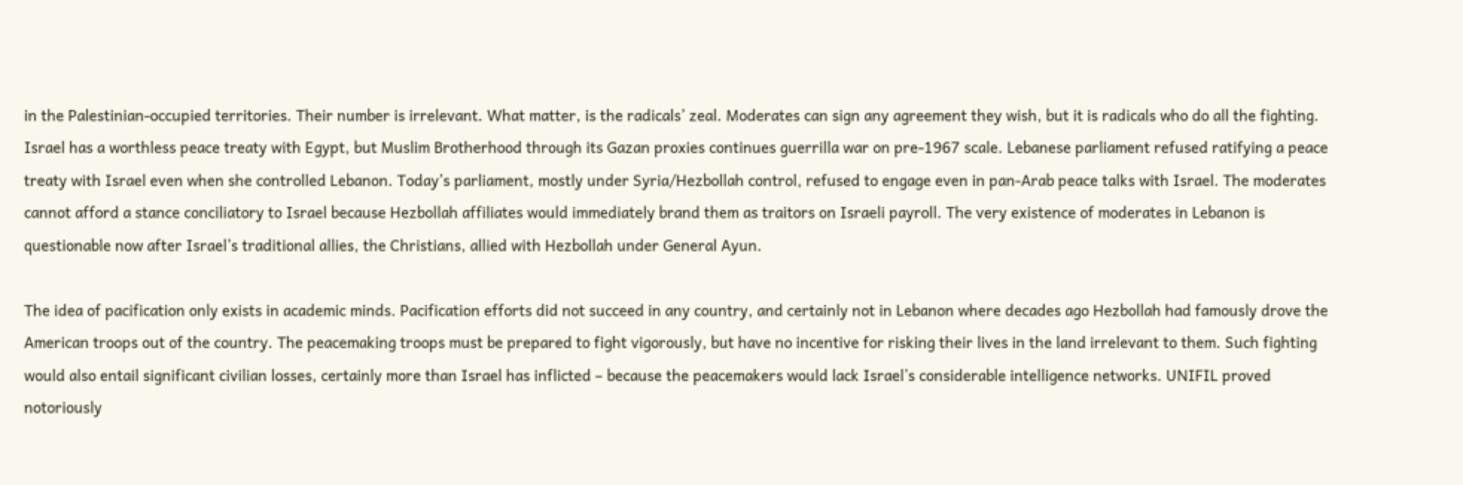in the Palestinian-occupied territories. Their number is irrelevant. What matter, is the radicals’ zeal. Moderates can sign any agreement they wish, but it is radicals who do all the fighting. Israel has a worthless peace treaty with Egypt, but Muslim Brotherhood through its Gazan proxies continues guerrilla war on pre-1967 scale. Lebanese parliament refused ratifying a peace treaty with Israel even when she controlled Lebanon. Today’s parliament, mostly under Syria/Hezbollah control, refused to engage even in pan-Arab peace talks with Israel. The moderates cannot afford a stance conciliatory to Israel because Hezbollah affiliates would immediately brand them as traitors on Israeli payroll. The very existence of moderates in Lebanon is questionable now after Israel’s traditional allies, the Christians, allied with Hezbollah under General Ayun.

The idea of pacification only exists in academic minds. Pacification efforts did not succeed in any country, and certainly not in Lebanon where decades ago Hezbollah had famously drove the American troops out of the country. The peacemaking troops must be prepared to fight vigorously, but have no incentive for risking their lives in the land irrelevant to them. Such fighting would also entail significant civilian losses, certainly more than Israel has inflicted – because the peacemakers would lack Israel’s considerable intelligence networks. UNIFIL proved notoriously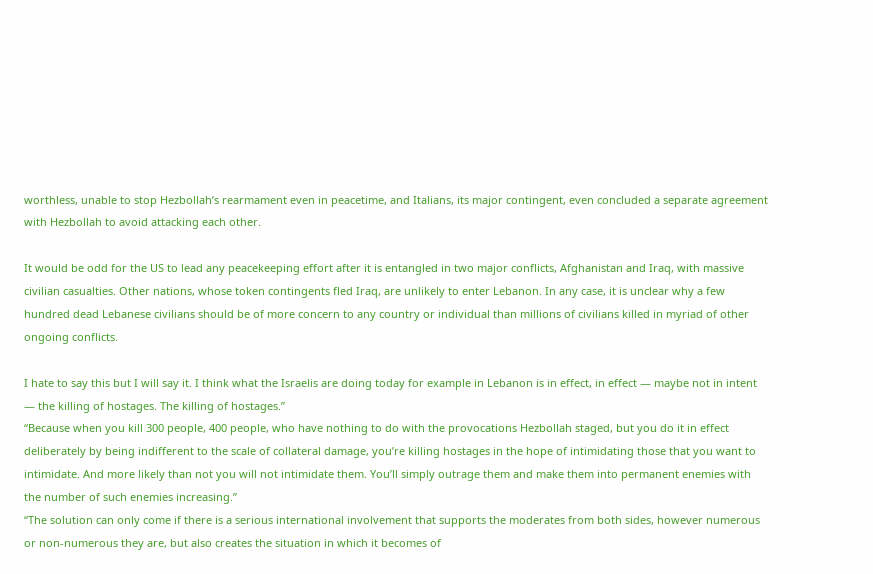worthless, unable to stop Hezbollah’s rearmament even in peacetime, and Italians, its major contingent, even concluded a separate agreement with Hezbollah to avoid attacking each other.

It would be odd for the US to lead any peacekeeping effort after it is entangled in two major conflicts, Afghanistan and Iraq, with massive civilian casualties. Other nations, whose token contingents fled Iraq, are unlikely to enter Lebanon. In any case, it is unclear why a few hundred dead Lebanese civilians should be of more concern to any country or individual than millions of civilians killed in myriad of other ongoing conflicts.

I hate to say this but I will say it. I think what the Israelis are doing today for example in Lebanon is in effect, in effect — maybe not in intent — the killing of hostages. The killing of hostages.”
“Because when you kill 300 people, 400 people, who have nothing to do with the provocations Hezbollah staged, but you do it in effect deliberately by being indifferent to the scale of collateral damage, you’re killing hostages in the hope of intimidating those that you want to intimidate. And more likely than not you will not intimidate them. You’ll simply outrage them and make them into permanent enemies with the number of such enemies increasing.”
“The solution can only come if there is a serious international involvement that supports the moderates from both sides, however numerous or non-numerous they are, but also creates the situation in which it becomes of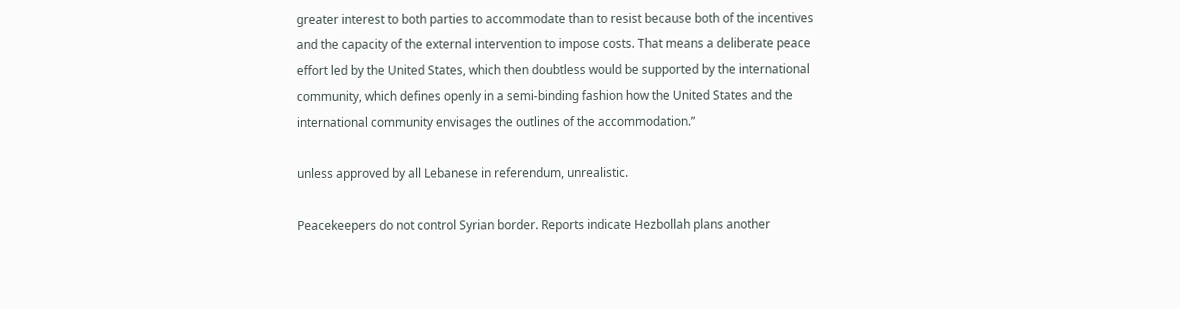greater interest to both parties to accommodate than to resist because both of the incentives and the capacity of the external intervention to impose costs. That means a deliberate peace effort led by the United States, which then doubtless would be supported by the international community, which defines openly in a semi-binding fashion how the United States and the international community envisages the outlines of the accommodation.”

unless approved by all Lebanese in referendum, unrealistic.

Peacekeepers do not control Syrian border. Reports indicate Hezbollah plans another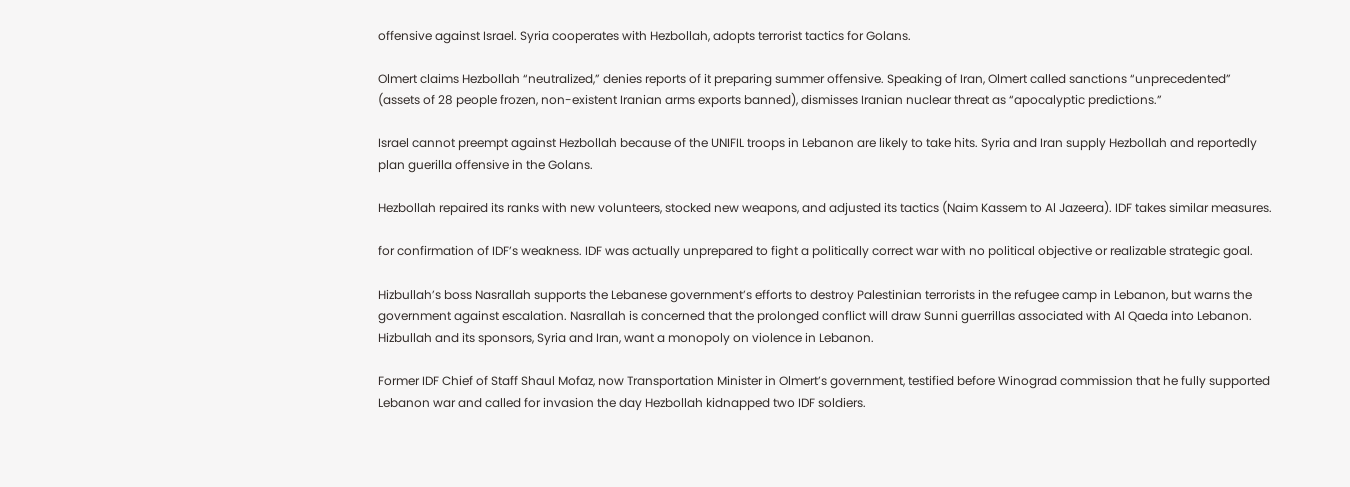offensive against Israel. Syria cooperates with Hezbollah, adopts terrorist tactics for Golans.

Olmert claims Hezbollah “neutralized,” denies reports of it preparing summer offensive. Speaking of Iran, Olmert called sanctions “unprecedented” (assets of 28 people frozen, non-existent Iranian arms exports banned), dismisses Iranian nuclear threat as “apocalyptic predictions.”

Israel cannot preempt against Hezbollah because of the UNIFIL troops in Lebanon are likely to take hits. Syria and Iran supply Hezbollah and reportedly plan guerilla offensive in the Golans.

Hezbollah repaired its ranks with new volunteers, stocked new weapons, and adjusted its tactics (Naim Kassem to Al Jazeera). IDF takes similar measures.

for confirmation of IDF’s weakness. IDF was actually unprepared to fight a politically correct war with no political objective or realizable strategic goal.

Hizbullah’s boss Nasrallah supports the Lebanese government’s efforts to destroy Palestinian terrorists in the refugee camp in Lebanon, but warns the government against escalation. Nasrallah is concerned that the prolonged conflict will draw Sunni guerrillas associated with Al Qaeda into Lebanon. Hizbullah and its sponsors, Syria and Iran, want a monopoly on violence in Lebanon.

Former IDF Chief of Staff Shaul Mofaz, now Transportation Minister in Olmert’s government, testified before Winograd commission that he fully supported Lebanon war and called for invasion the day Hezbollah kidnapped two IDF soldiers.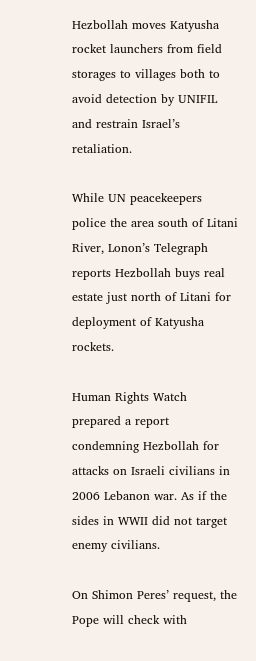Hezbollah moves Katyusha rocket launchers from field storages to villages both to avoid detection by UNIFIL and restrain Israel’s retaliation.

While UN peacekeepers police the area south of Litani River, Lonon’s Telegraph reports Hezbollah buys real estate just north of Litani for deployment of Katyusha rockets.

Human Rights Watch prepared a report condemning Hezbollah for attacks on Israeli civilians in 2006 Lebanon war. As if the sides in WWII did not target enemy civilians.

On Shimon Peres’ request, the Pope will check with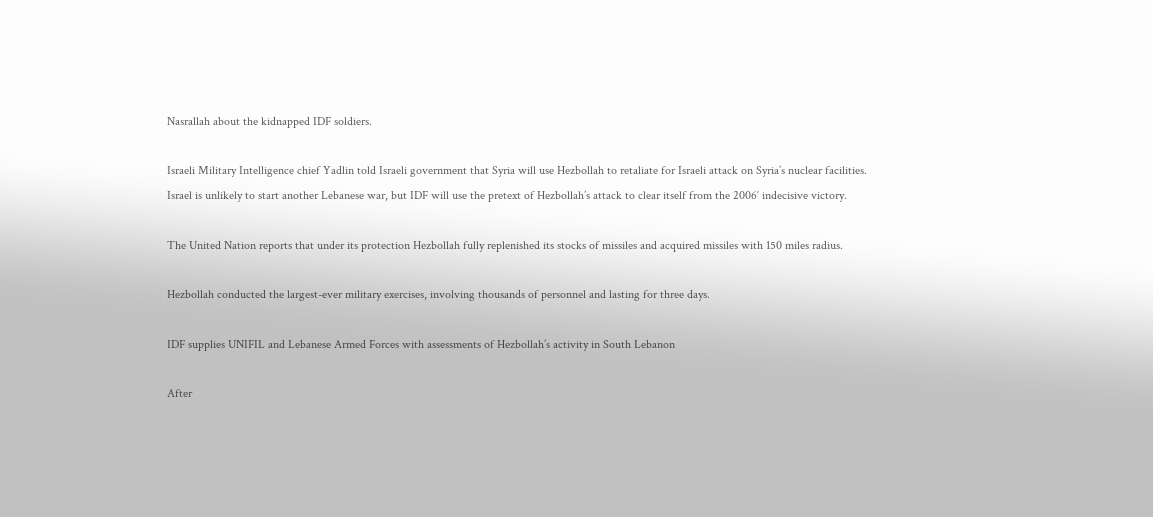Nasrallah about the kidnapped IDF soldiers.

Israeli Military Intelligence chief Yadlin told Israeli government that Syria will use Hezbollah to retaliate for Israeli attack on Syria’s nuclear facilities.
Israel is unlikely to start another Lebanese war, but IDF will use the pretext of Hezbollah’s attack to clear itself from the 2006′ indecisive victory.

The United Nation reports that under its protection Hezbollah fully replenished its stocks of missiles and acquired missiles with 150 miles radius.

Hezbollah conducted the largest-ever military exercises, involving thousands of personnel and lasting for three days.

IDF supplies UNIFIL and Lebanese Armed Forces with assessments of Hezbollah’s activity in South Lebanon

After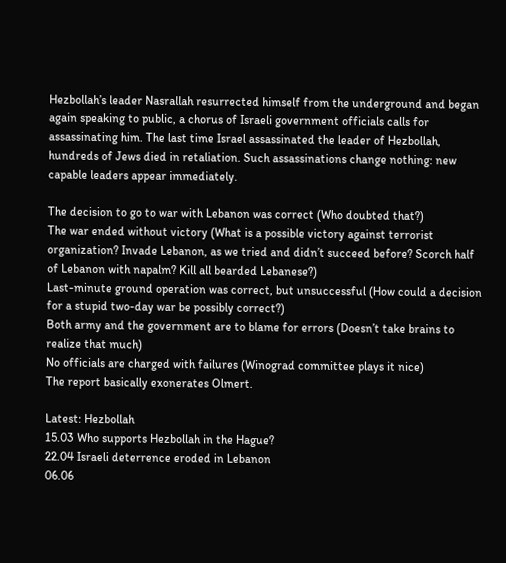Hezbollah’s leader Nasrallah resurrected himself from the underground and began again speaking to public, a chorus of Israeli government officials calls for assassinating him. The last time Israel assassinated the leader of Hezbollah, hundreds of Jews died in retaliation. Such assassinations change nothing: new capable leaders appear immediately.

The decision to go to war with Lebanon was correct (Who doubted that?)
The war ended without victory (What is a possible victory against terrorist organization? Invade Lebanon, as we tried and didn’t succeed before? Scorch half of Lebanon with napalm? Kill all bearded Lebanese?)
Last-minute ground operation was correct, but unsuccessful (How could a decision for a stupid two-day war be possibly correct?)
Both army and the government are to blame for errors (Doesn’t take brains to realize that much)
No officials are charged with failures (Winograd committee plays it nice)
The report basically exonerates Olmert.

Latest: Hezbollah
15.03 Who supports Hezbollah in the Hague?
22.04 Israeli deterrence eroded in Lebanon
06.06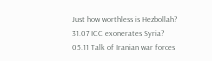Just how worthless is Hezbollah?
31.07 ICC exonerates Syria?
05.11 Talk of Iranian war forces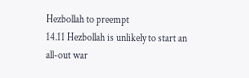Hezbollah to preempt
14.11 Hezbollah is unlikely to start an all-out war